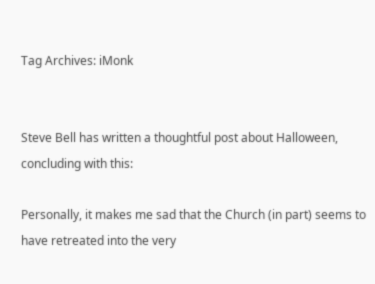Tag Archives: iMonk


Steve Bell has written a thoughtful post about Halloween, concluding with this:

Personally, it makes me sad that the Church (in part) seems to have retreated into the very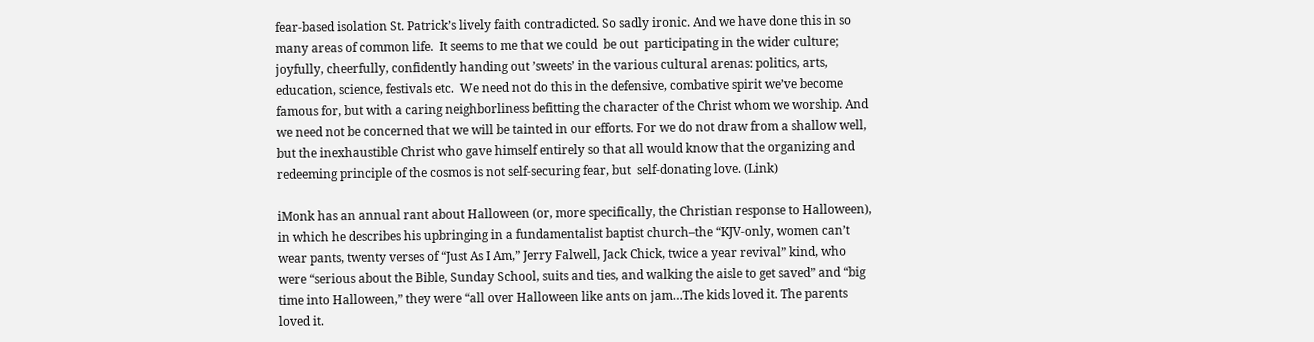fear-based isolation St. Patrick’s lively faith contradicted. So sadly ironic. And we have done this in so many areas of common life.  It seems to me that we could  be out  participating in the wider culture;  joyfully, cheerfully, confidently handing out ’sweets’ in the various cultural arenas: politics, arts, education, science, festivals etc.  We need not do this in the defensive, combative spirit we’ve become famous for, but with a caring neighborliness befitting the character of the Christ whom we worship. And we need not be concerned that we will be tainted in our efforts. For we do not draw from a shallow well,  but the inexhaustible Christ who gave himself entirely so that all would know that the organizing and redeeming principle of the cosmos is not self-securing fear, but  self-donating love. (Link)

iMonk has an annual rant about Halloween (or, more specifically, the Christian response to Halloween), in which he describes his upbringing in a fundamentalist baptist church–the “KJV-only, women can’t wear pants, twenty verses of “Just As I Am,” Jerry Falwell, Jack Chick, twice a year revival” kind, who were “serious about the Bible, Sunday School, suits and ties, and walking the aisle to get saved” and “big time into Halloween,” they were “all over Halloween like ants on jam…The kids loved it. The parents loved it.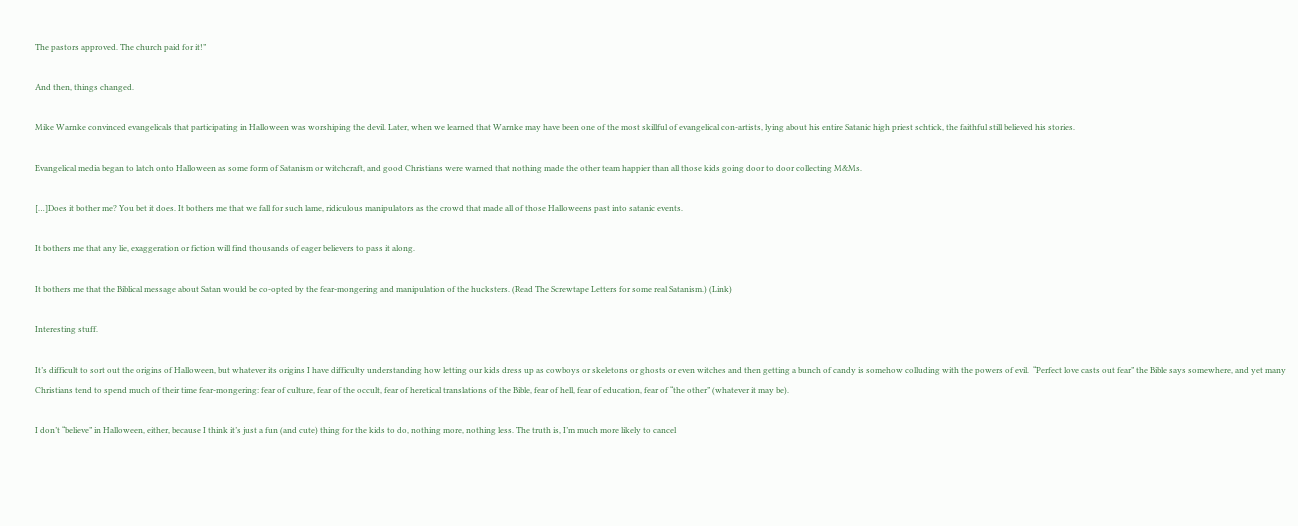The pastors approved. The church paid for it!”

And then, things changed.

Mike Warnke convinced evangelicals that participating in Halloween was worshiping the devil. Later, when we learned that Warnke may have been one of the most skillful of evangelical con-artists, lying about his entire Satanic high priest schtick, the faithful still believed his stories.

Evangelical media began to latch onto Halloween as some form of Satanism or witchcraft, and good Christians were warned that nothing made the other team happier than all those kids going door to door collecting M&Ms.

[…]Does it bother me? You bet it does. It bothers me that we fall for such lame, ridiculous manipulators as the crowd that made all of those Halloweens past into satanic events.

It bothers me that any lie, exaggeration or fiction will find thousands of eager believers to pass it along.

It bothers me that the Biblical message about Satan would be co-opted by the fear-mongering and manipulation of the hucksters. (Read The Screwtape Letters for some real Satanism.) (Link)

Interesting stuff.

It’s difficult to sort out the origins of Halloween, but whatever its origins I have difficulty understanding how letting our kids dress up as cowboys or skeletons or ghosts or even witches and then getting a bunch of candy is somehow colluding with the powers of evil.  “Perfect love casts out fear” the Bible says somewhere, and yet many Christians tend to spend much of their time fear-mongering: fear of culture, fear of the occult, fear of heretical translations of the Bible, fear of hell, fear of education, fear of “the other” (whatever it may be).

I don’t “believe” in Halloween, either, because I think it’s just a fun (and cute) thing for the kids to do, nothing more, nothing less. The truth is, I’m much more likely to cancel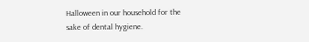Halloween in our household for the sake of dental hygiene.